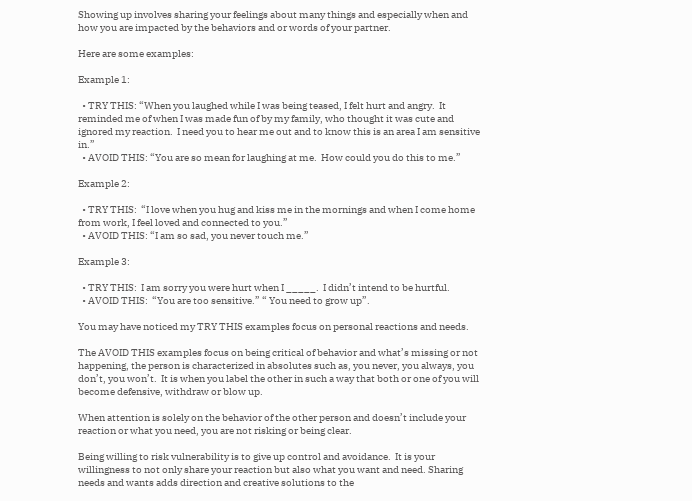Showing up involves sharing your feelings about many things and especially when and how you are impacted by the behaviors and or words of your partner.

Here are some examples:

Example 1:

  • TRY THIS: “When you laughed while I was being teased, I felt hurt and angry.  It reminded me of when I was made fun of by my family, who thought it was cute and ignored my reaction.  I need you to hear me out and to know this is an area I am sensitive in.”
  • AVOID THIS: “You are so mean for laughing at me.  How could you do this to me.”

Example 2:

  • TRY THIS:  “I love when you hug and kiss me in the mornings and when I come home from work, I feel loved and connected to you.”
  • AVOID THIS: “I am so sad, you never touch me.”

Example 3:

  • TRY THIS:  I am sorry you were hurt when I _____.  I didn’t intend to be hurtful.
  • AVOID THIS:  “You are too sensitive.” “ You need to grow up”.

You may have noticed my TRY THIS examples focus on personal reactions and needs.

The AVOID THIS examples focus on being critical of behavior and what’s missing or not happening, the person is characterized in absolutes such as, you never, you always, you don’t, you won’t.  It is when you label the other in such a way that both or one of you will become defensive, withdraw or blow up.

When attention is solely on the behavior of the other person and doesn’t include your reaction or what you need, you are not risking or being clear.

Being willing to risk vulnerability is to give up control and avoidance.  It is your willingness to not only share your reaction but also what you want and need. Sharing needs and wants adds direction and creative solutions to the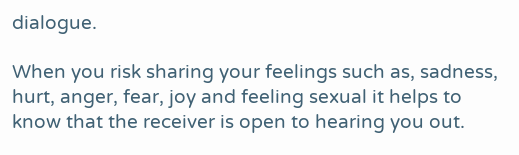dialogue.

When you risk sharing your feelings such as, sadness, hurt, anger, fear, joy and feeling sexual it helps to know that the receiver is open to hearing you out.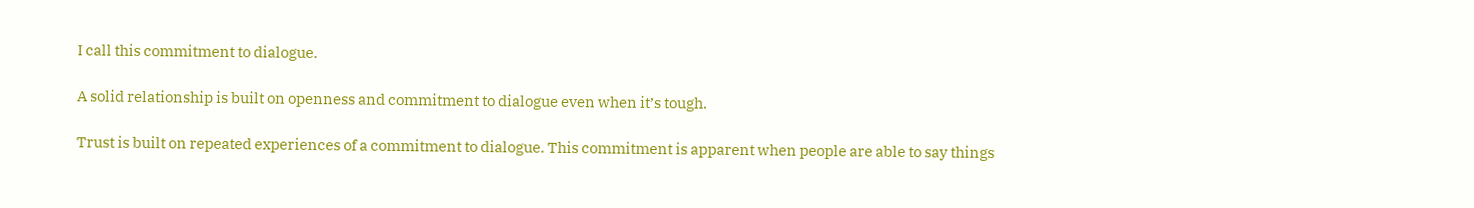I call this commitment to dialogue.

A solid relationship is built on openness and commitment to dialogue even when it’s tough.

Trust is built on repeated experiences of a commitment to dialogue. This commitment is apparent when people are able to say things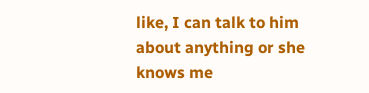like, I can talk to him about anything or she knows me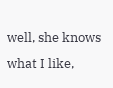well, she knows what I like,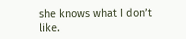she knows what I don’t like.